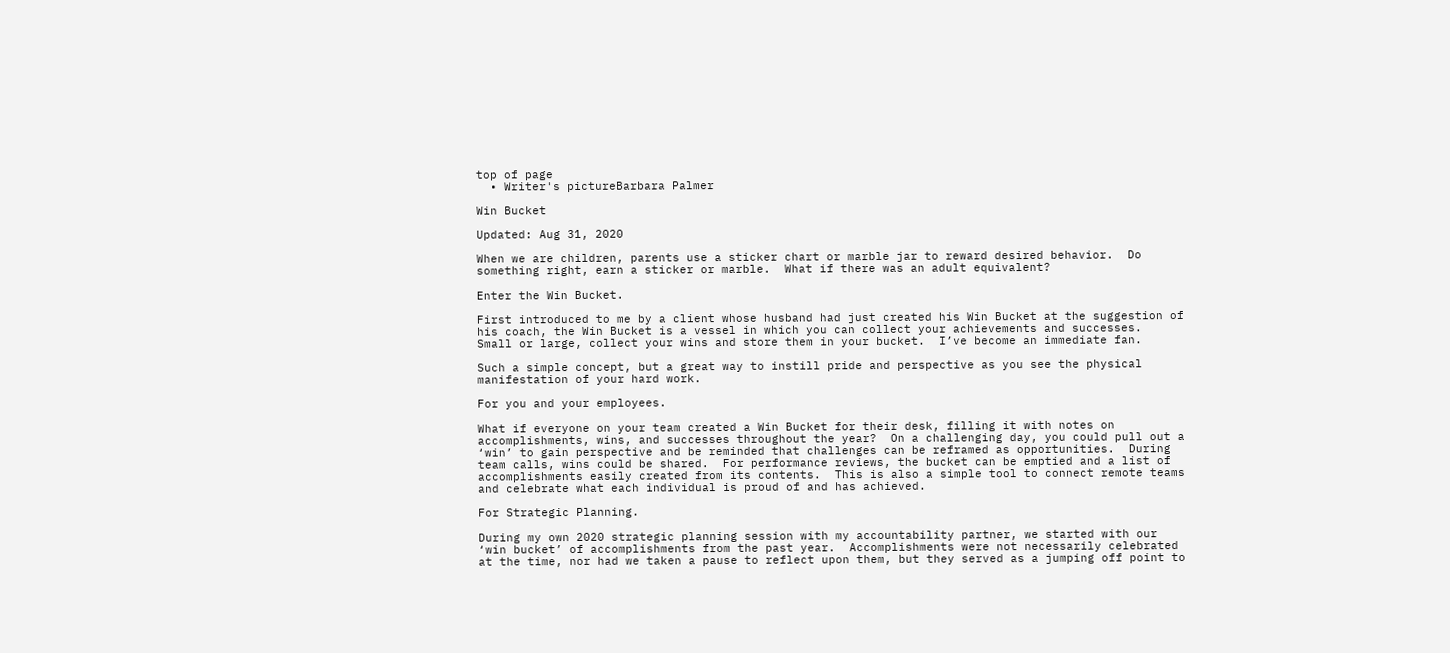top of page
  • Writer's pictureBarbara Palmer

Win Bucket

Updated: Aug 31, 2020

When we are children, parents use a sticker chart or marble jar to reward desired behavior.  Do something right, earn a sticker or marble.  What if there was an adult equivalent?

Enter the Win Bucket.

First introduced to me by a client whose husband had just created his Win Bucket at the suggestion of his coach, the Win Bucket is a vessel in which you can collect your achievements and successes.  Small or large, collect your wins and store them in your bucket.  I’ve become an immediate fan.

Such a simple concept, but a great way to instill pride and perspective as you see the physical manifestation of your hard work.

For you and your employees.

What if everyone on your team created a Win Bucket for their desk, filling it with notes on accomplishments, wins, and successes throughout the year?  On a challenging day, you could pull out a ‘win’ to gain perspective and be reminded that challenges can be reframed as opportunities.  During team calls, wins could be shared.  For performance reviews, the bucket can be emptied and a list of accomplishments easily created from its contents.  This is also a simple tool to connect remote teams and celebrate what each individual is proud of and has achieved.

For Strategic Planning.

During my own 2020 strategic planning session with my accountability partner, we started with our ‘win bucket’ of accomplishments from the past year.  Accomplishments were not necessarily celebrated at the time, nor had we taken a pause to reflect upon them, but they served as a jumping off point to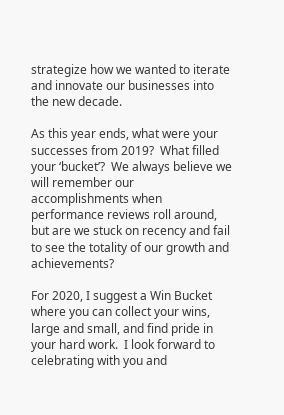strategize how we wanted to iterate and innovate our businesses into the new decade.

As this year ends, what were your successes from 2019?  What filled your ‘bucket’?  We always believe we will remember our accomplishments when performance reviews roll around, but are we stuck on recency and fail to see the totality of our growth and achievements?

For 2020, I suggest a Win Bucket where you can collect your wins, large and small, and find pride in your hard work.  I look forward to celebrating with you and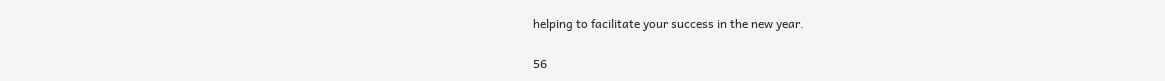helping to facilitate your success in the new year.

56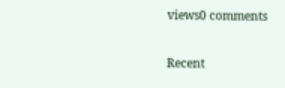views0 comments

Recent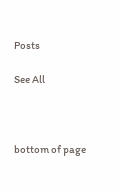Posts

See All



bottom of page